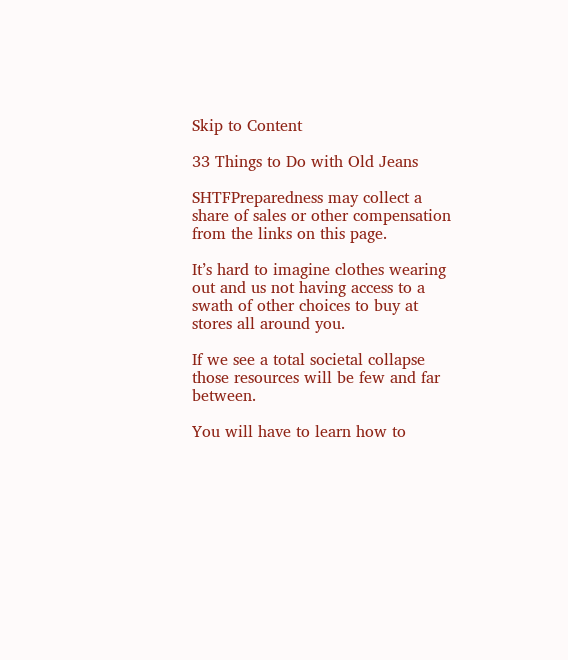Skip to Content

33 Things to Do with Old Jeans

SHTFPreparedness may collect a share of sales or other compensation from the links on this page.

It’s hard to imagine clothes wearing out and us not having access to a swath of other choices to buy at stores all around you.

If we see a total societal collapse those resources will be few and far between.

You will have to learn how to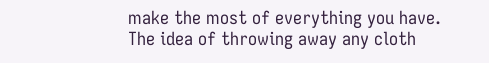make the most of everything you have. The idea of throwing away any cloth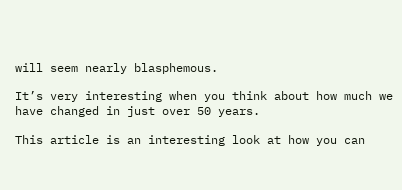will seem nearly blasphemous.

It’s very interesting when you think about how much we have changed in just over 50 years.

This article is an interesting look at how you can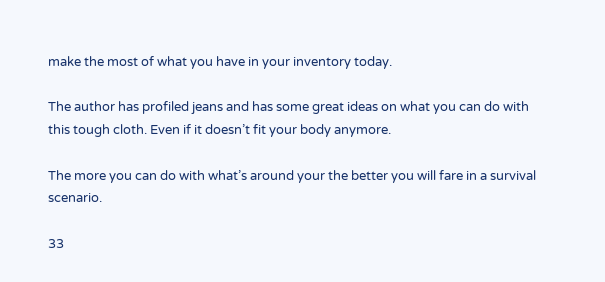make the most of what you have in your inventory today.

The author has profiled jeans and has some great ideas on what you can do with this tough cloth. Even if it doesn’t fit your body anymore.

The more you can do with what’s around your the better you will fare in a survival scenario.

33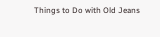Things to Do with Old Jeans